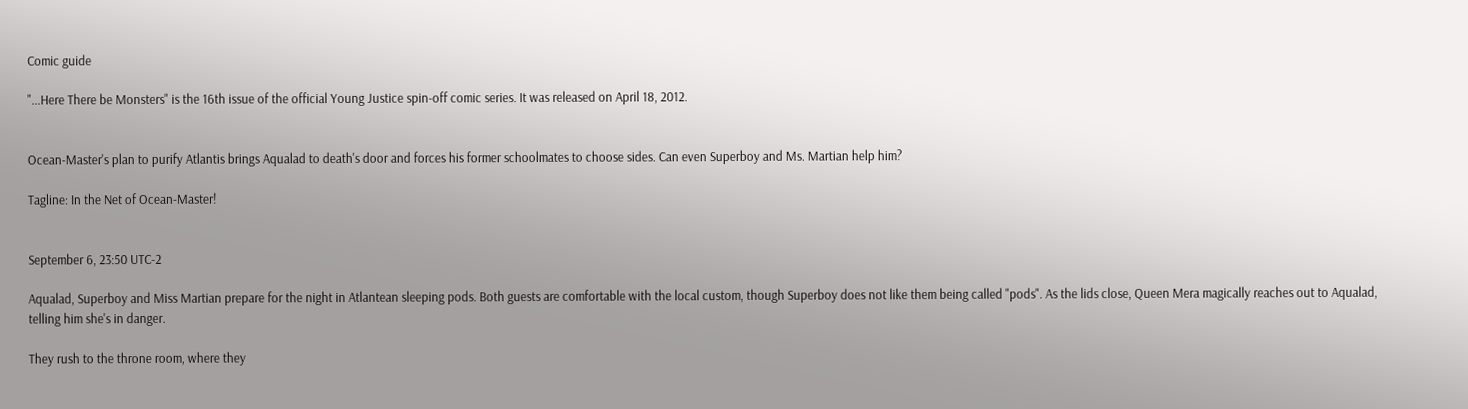Comic guide

"...Here There be Monsters" is the 16th issue of the official Young Justice spin-off comic series. It was released on April 18, 2012.


Ocean-Master's plan to purify Atlantis brings Aqualad to death's door and forces his former schoolmates to choose sides. Can even Superboy and Ms. Martian help him?

Tagline: In the Net of Ocean-Master!


September 6, 23:50 UTC-2

Aqualad, Superboy and Miss Martian prepare for the night in Atlantean sleeping pods. Both guests are comfortable with the local custom, though Superboy does not like them being called "pods". As the lids close, Queen Mera magically reaches out to Aqualad, telling him she's in danger.

They rush to the throne room, where they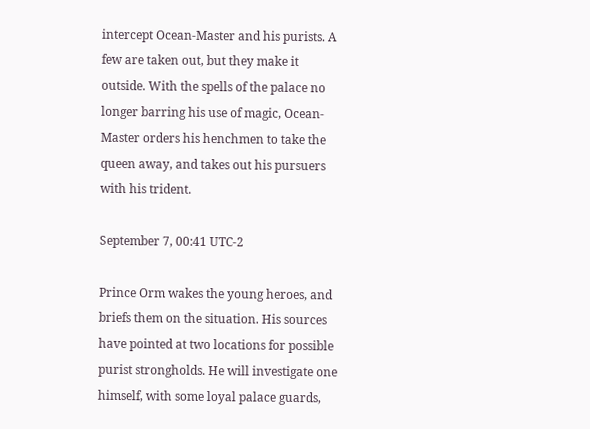intercept Ocean-Master and his purists. A few are taken out, but they make it outside. With the spells of the palace no longer barring his use of magic, Ocean-Master orders his henchmen to take the queen away, and takes out his pursuers with his trident.

September 7, 00:41 UTC-2

Prince Orm wakes the young heroes, and briefs them on the situation. His sources have pointed at two locations for possible purist strongholds. He will investigate one himself, with some loyal palace guards,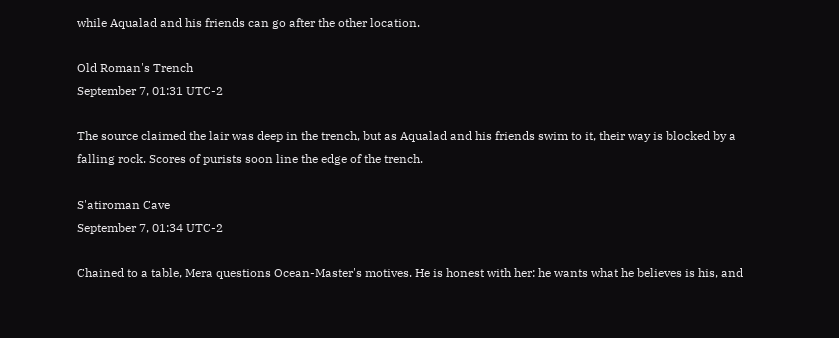while Aqualad and his friends can go after the other location.

Old Roman's Trench
September 7, 01:31 UTC-2

The source claimed the lair was deep in the trench, but as Aqualad and his friends swim to it, their way is blocked by a falling rock. Scores of purists soon line the edge of the trench.

S'atiroman Cave
September 7, 01:34 UTC-2

Chained to a table, Mera questions Ocean-Master's motives. He is honest with her: he wants what he believes is his, and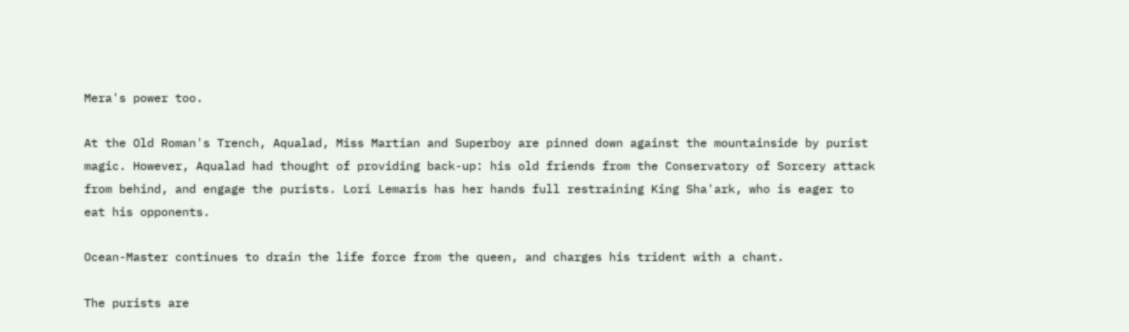Mera's power too.

At the Old Roman's Trench, Aqualad, Miss Martian and Superboy are pinned down against the mountainside by purist magic. However, Aqualad had thought of providing back-up: his old friends from the Conservatory of Sorcery attack from behind, and engage the purists. Lori Lemaris has her hands full restraining King Sha'ark, who is eager to eat his opponents.

Ocean-Master continues to drain the life force from the queen, and charges his trident with a chant.

The purists are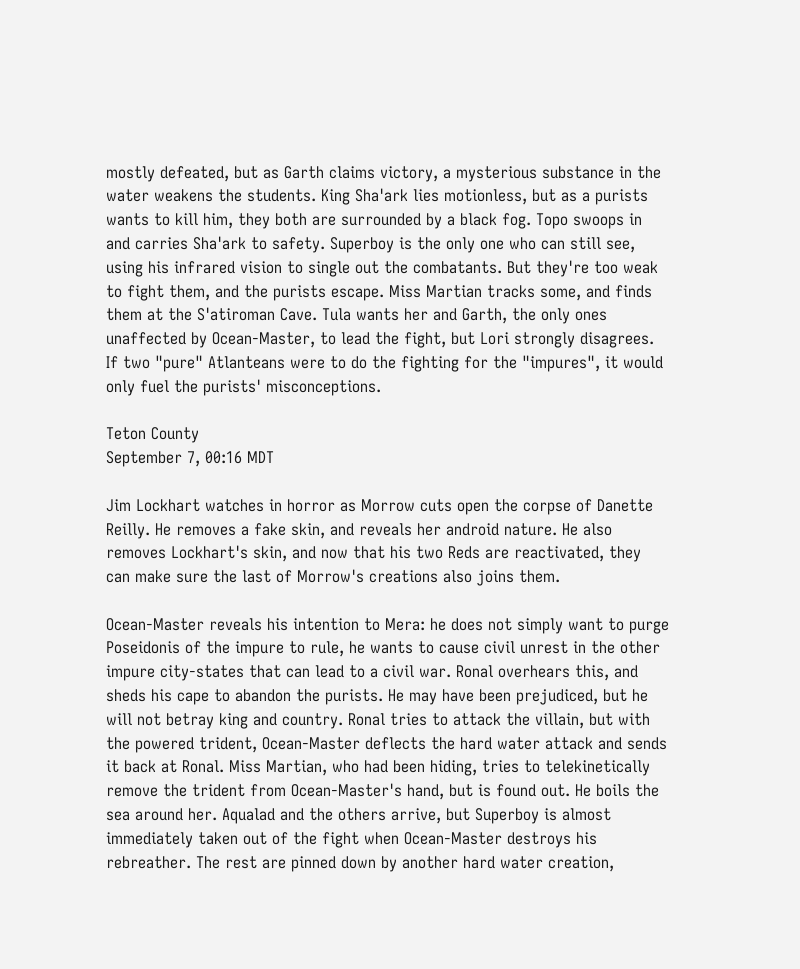mostly defeated, but as Garth claims victory, a mysterious substance in the water weakens the students. King Sha'ark lies motionless, but as a purists wants to kill him, they both are surrounded by a black fog. Topo swoops in and carries Sha'ark to safety. Superboy is the only one who can still see, using his infrared vision to single out the combatants. But they're too weak to fight them, and the purists escape. Miss Martian tracks some, and finds them at the S'atiroman Cave. Tula wants her and Garth, the only ones unaffected by Ocean-Master, to lead the fight, but Lori strongly disagrees. If two "pure" Atlanteans were to do the fighting for the "impures", it would only fuel the purists' misconceptions.

Teton County
September 7, 00:16 MDT

Jim Lockhart watches in horror as Morrow cuts open the corpse of Danette Reilly. He removes a fake skin, and reveals her android nature. He also removes Lockhart's skin, and now that his two Reds are reactivated, they can make sure the last of Morrow's creations also joins them.

Ocean-Master reveals his intention to Mera: he does not simply want to purge Poseidonis of the impure to rule, he wants to cause civil unrest in the other impure city-states that can lead to a civil war. Ronal overhears this, and sheds his cape to abandon the purists. He may have been prejudiced, but he will not betray king and country. Ronal tries to attack the villain, but with the powered trident, Ocean-Master deflects the hard water attack and sends it back at Ronal. Miss Martian, who had been hiding, tries to telekinetically remove the trident from Ocean-Master's hand, but is found out. He boils the sea around her. Aqualad and the others arrive, but Superboy is almost immediately taken out of the fight when Ocean-Master destroys his rebreather. The rest are pinned down by another hard water creation,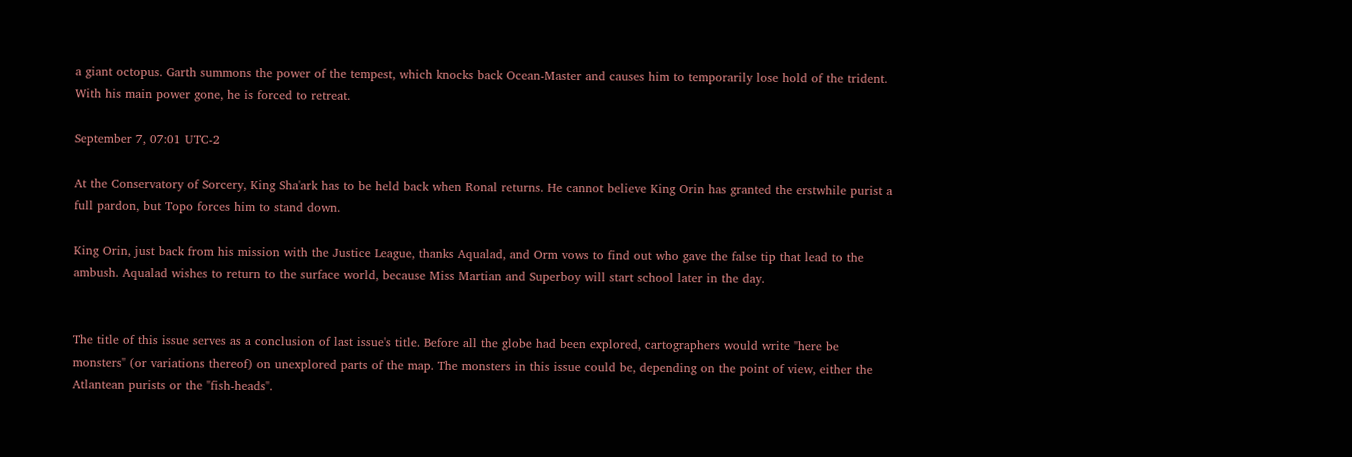a giant octopus. Garth summons the power of the tempest, which knocks back Ocean-Master and causes him to temporarily lose hold of the trident. With his main power gone, he is forced to retreat.

September 7, 07:01 UTC-2

At the Conservatory of Sorcery, King Sha'ark has to be held back when Ronal returns. He cannot believe King Orin has granted the erstwhile purist a full pardon, but Topo forces him to stand down.

King Orin, just back from his mission with the Justice League, thanks Aqualad, and Orm vows to find out who gave the false tip that lead to the ambush. Aqualad wishes to return to the surface world, because Miss Martian and Superboy will start school later in the day.


The title of this issue serves as a conclusion of last issue's title. Before all the globe had been explored, cartographers would write "here be monsters" (or variations thereof) on unexplored parts of the map. The monsters in this issue could be, depending on the point of view, either the Atlantean purists or the "fish-heads".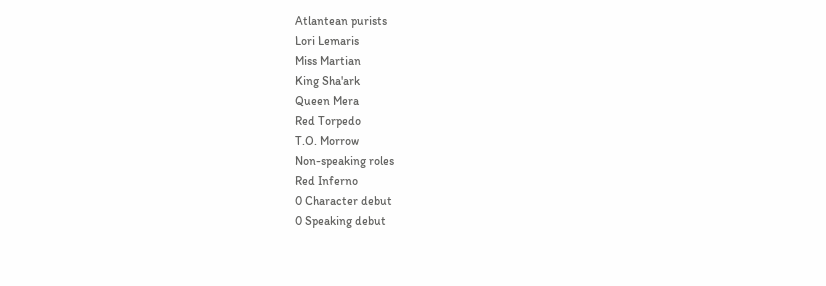Atlantean purists
Lori Lemaris
Miss Martian
King Sha'ark
Queen Mera
Red Torpedo
T.O. Morrow
Non-speaking roles
Red Inferno
0 Character debut
0 Speaking debut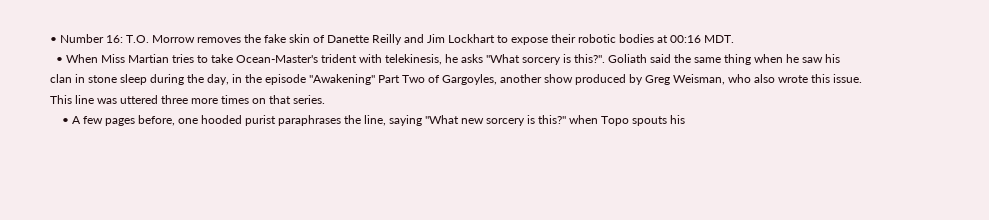• Number 16: T.O. Morrow removes the fake skin of Danette Reilly and Jim Lockhart to expose their robotic bodies at 00:16 MDT.
  • When Miss Martian tries to take Ocean-Master's trident with telekinesis, he asks "What sorcery is this?". Goliath said the same thing when he saw his clan in stone sleep during the day, in the episode "Awakening" Part Two of Gargoyles, another show produced by Greg Weisman, who also wrote this issue. This line was uttered three more times on that series.
    • A few pages before, one hooded purist paraphrases the line, saying "What new sorcery is this?" when Topo spouts his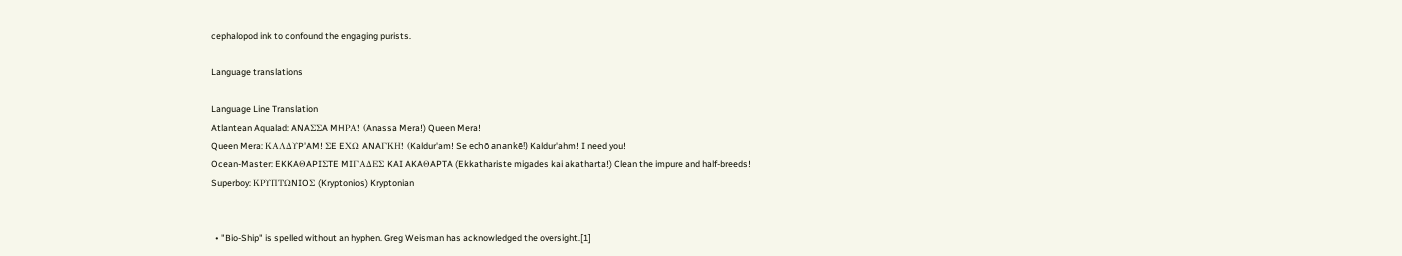cephalopod ink to confound the engaging purists.

Language translations

Language Line Translation
Atlantean Aqualad: ANAΣΣA MHΡA! (Anassa Mera!) Queen Mera!
Queen Mera: KAΛΔΥP'AM! ΣE EΧΩ ANAΓKH! (Kaldur'am! Se echō anankē!) Kaldur'ahm! I need you!
Ocean-Master: EKKAΘAPIΣTE MIΓAΔEΣ KAI AKAΘAPTA (Ekkathariste migades kai akatharta!) Clean the impure and half-breeds!
Superboy: KPΥΠTΩNIOΣ (Kryptonios) Kryptonian


  • "Bio-Ship" is spelled without an hyphen. Greg Weisman has acknowledged the oversight.[1]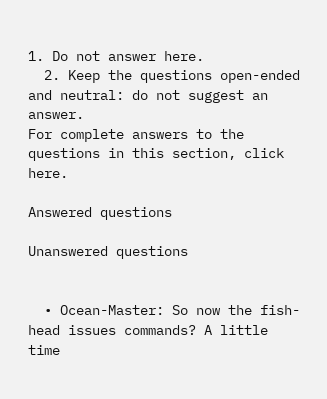1. Do not answer here.
  2. Keep the questions open-ended and neutral: do not suggest an answer.
For complete answers to the questions in this section, click here.

Answered questions

Unanswered questions


  • Ocean-Master: So now the fish-head issues commands? A little time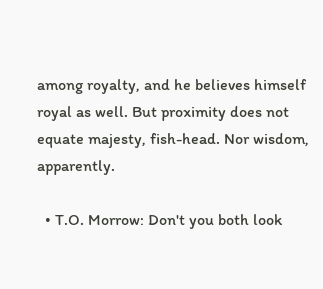among royalty, and he believes himself royal as well. But proximity does not equate majesty, fish-head. Nor wisdom, apparently.

  • T.O. Morrow: Don't you both look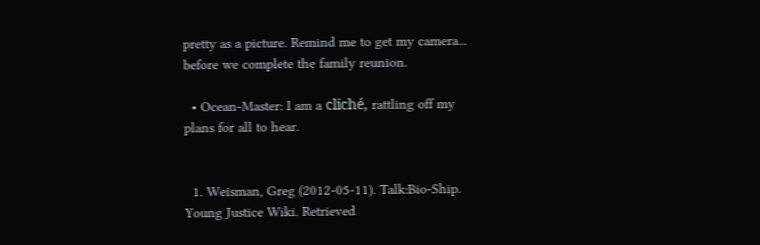pretty as a picture. Remind me to get my camera... before we complete the family reunion.

  • Ocean-Master: I am a cliché, rattling off my plans for all to hear.


  1. Weisman, Greg (2012-05-11). Talk:Bio-Ship. Young Justice Wiki. Retrieved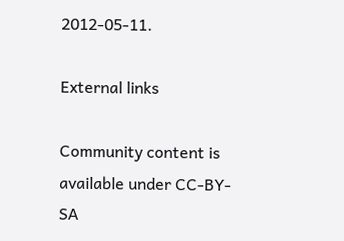2012-05-11.

External links

Community content is available under CC-BY-SA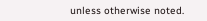unless otherwise noted.